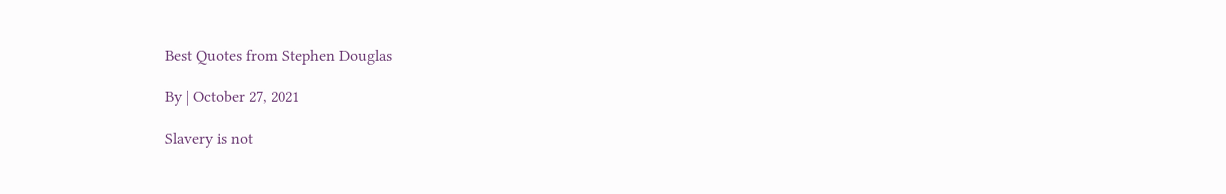Best Quotes from Stephen Douglas

By | October 27, 2021

Slavery is not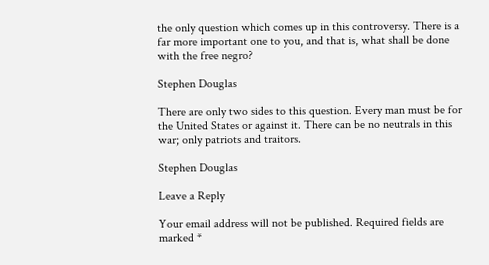the only question which comes up in this controversy. There is a far more important one to you, and that is, what shall be done with the free negro?

Stephen Douglas

There are only two sides to this question. Every man must be for the United States or against it. There can be no neutrals in this war; only patriots and traitors.

Stephen Douglas

Leave a Reply

Your email address will not be published. Required fields are marked *